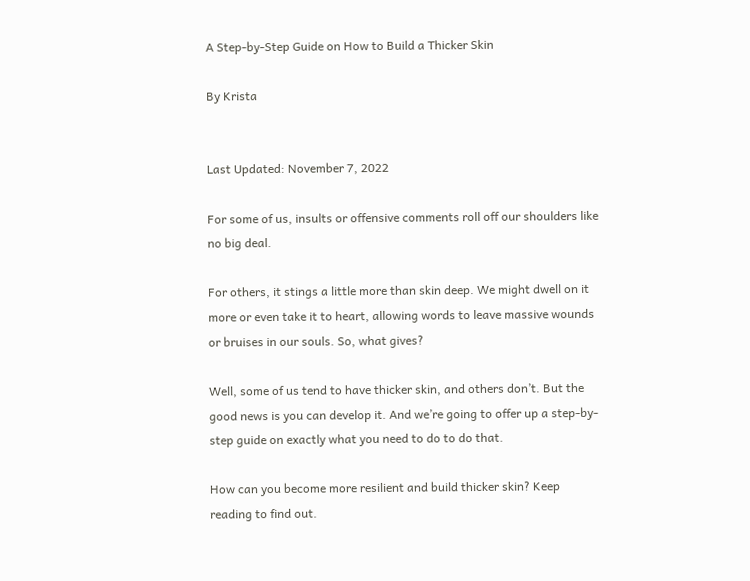A Step-by-Step Guide on How to Build a Thicker Skin

By Krista


Last Updated: November 7, 2022

For some of us, insults or offensive comments roll off our shoulders like no big deal.

For others, it stings a little more than skin deep. We might dwell on it more or even take it to heart, allowing words to leave massive wounds or bruises in our souls. So, what gives?

Well, some of us tend to have thicker skin, and others don’t. But the good news is you can develop it. And we’re going to offer up a step-by-step guide on exactly what you need to do to do that.

How can you become more resilient and build thicker skin? Keep reading to find out.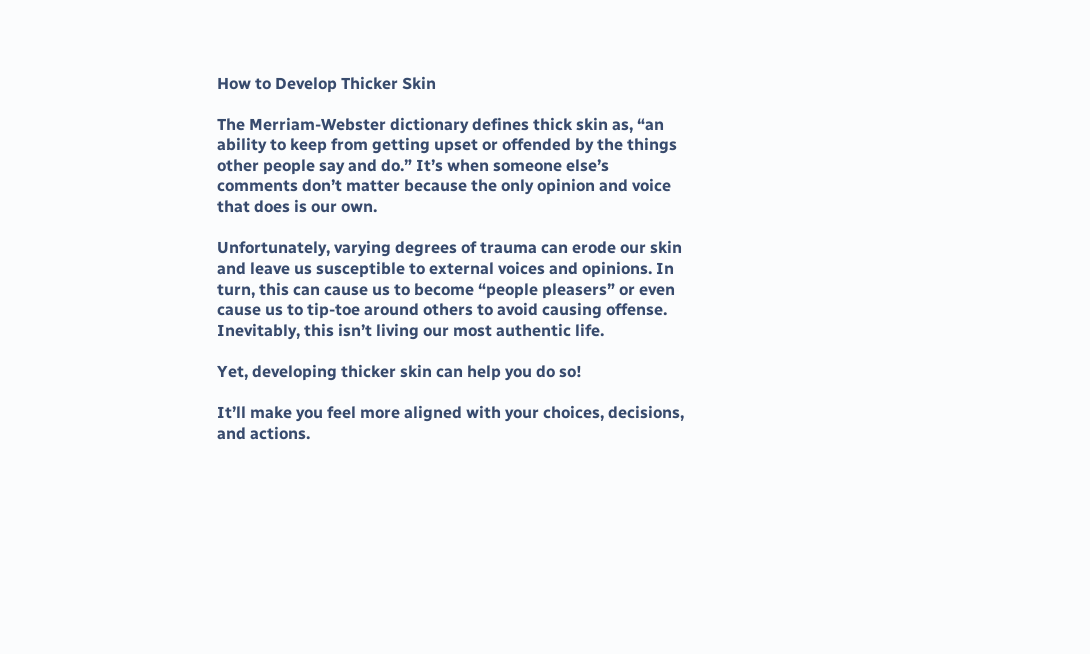How to Develop Thicker Skin

The Merriam-Webster dictionary defines thick skin as, “an ability to keep from getting upset or offended by the things other people say and do.” It’s when someone else’s comments don’t matter because the only opinion and voice that does is our own.

Unfortunately, varying degrees of trauma can erode our skin and leave us susceptible to external voices and opinions. In turn, this can cause us to become “people pleasers” or even cause us to tip-toe around others to avoid causing offense. Inevitably, this isn’t living our most authentic life.

Yet, developing thicker skin can help you do so!

It’ll make you feel more aligned with your choices, decisions, and actions.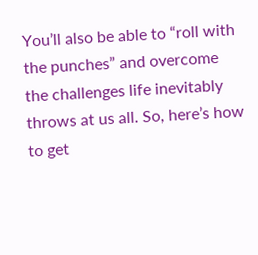You’ll also be able to “roll with the punches” and overcome the challenges life inevitably throws at us all. So, here’s how to get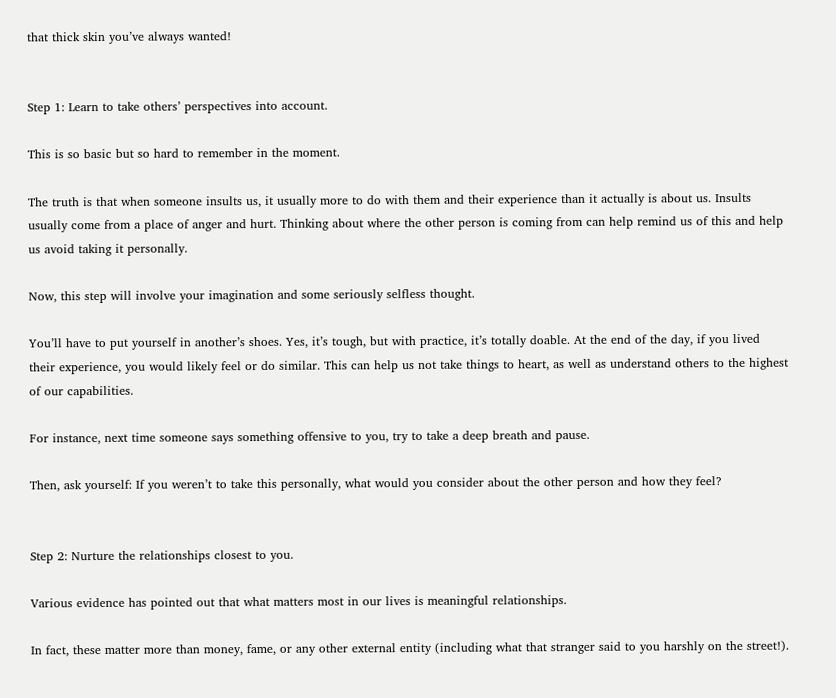that thick skin you’ve always wanted!


Step 1: Learn to take others’ perspectives into account.

This is so basic but so hard to remember in the moment.

The truth is that when someone insults us, it usually more to do with them and their experience than it actually is about us. Insults usually come from a place of anger and hurt. Thinking about where the other person is coming from can help remind us of this and help us avoid taking it personally.

Now, this step will involve your imagination and some seriously selfless thought.

You’ll have to put yourself in another’s shoes. Yes, it’s tough, but with practice, it’s totally doable. At the end of the day, if you lived their experience, you would likely feel or do similar. This can help us not take things to heart, as well as understand others to the highest of our capabilities.

For instance, next time someone says something offensive to you, try to take a deep breath and pause.

Then, ask yourself: If you weren’t to take this personally, what would you consider about the other person and how they feel?


Step 2: Nurture the relationships closest to you.

Various evidence has pointed out that what matters most in our lives is meaningful relationships.

In fact, these matter more than money, fame, or any other external entity (including what that stranger said to you harshly on the street!).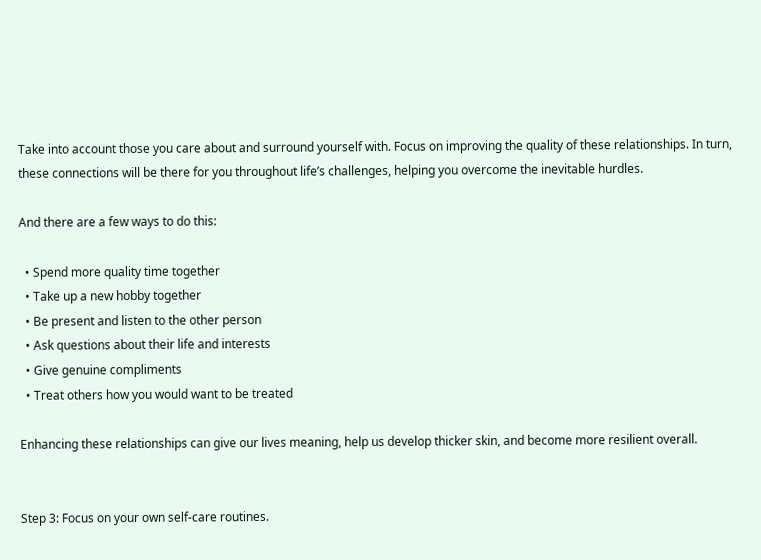Take into account those you care about and surround yourself with. Focus on improving the quality of these relationships. In turn, these connections will be there for you throughout life’s challenges, helping you overcome the inevitable hurdles.

And there are a few ways to do this:

  • Spend more quality time together
  • Take up a new hobby together
  • Be present and listen to the other person
  • Ask questions about their life and interests
  • Give genuine compliments
  • Treat others how you would want to be treated

Enhancing these relationships can give our lives meaning, help us develop thicker skin, and become more resilient overall.


Step 3: Focus on your own self-care routines.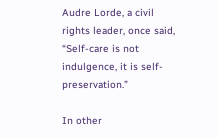Audre Lorde, a civil rights leader, once said, “Self-care is not indulgence, it is self-preservation.”

In other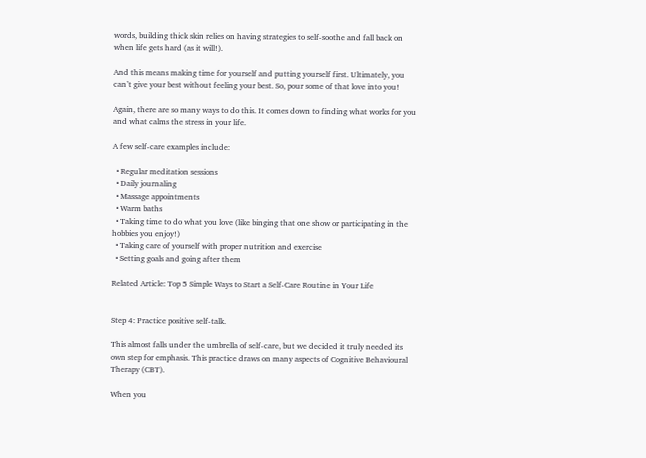words, building thick skin relies on having strategies to self-soothe and fall back on when life gets hard (as it will!).

And this means making time for yourself and putting yourself first. Ultimately, you can’t give your best without feeling your best. So, pour some of that love into you!

Again, there are so many ways to do this. It comes down to finding what works for you and what calms the stress in your life.

A few self-care examples include:

  • Regular meditation sessions
  • Daily journaling
  • Massage appointments
  • Warm baths
  • Taking time to do what you love (like binging that one show or participating in the hobbies you enjoy!)
  • Taking care of yourself with proper nutrition and exercise
  • Setting goals and going after them

Related Article: Top 5 Simple Ways to Start a Self-Care Routine in Your Life


Step 4: Practice positive self-talk.

This almost falls under the umbrella of self-care, but we decided it truly needed its own step for emphasis. This practice draws on many aspects of Cognitive Behavioural Therapy (CBT).

When you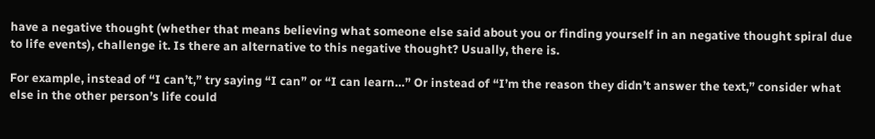have a negative thought (whether that means believing what someone else said about you or finding yourself in an negative thought spiral due to life events), challenge it. Is there an alternative to this negative thought? Usually, there is.

For example, instead of “I can’t,” try saying “I can” or “I can learn…” Or instead of “I’m the reason they didn’t answer the text,” consider what else in the other person’s life could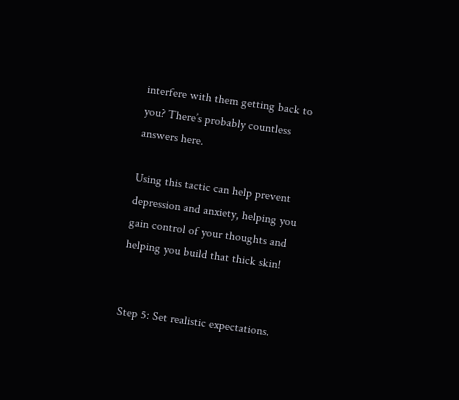interfere with them getting back to you? There’s probably countless answers here.

Using this tactic can help prevent depression and anxiety, helping you gain control of your thoughts and helping you build that thick skin!


Step 5: Set realistic expectations.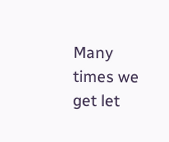Many times we get let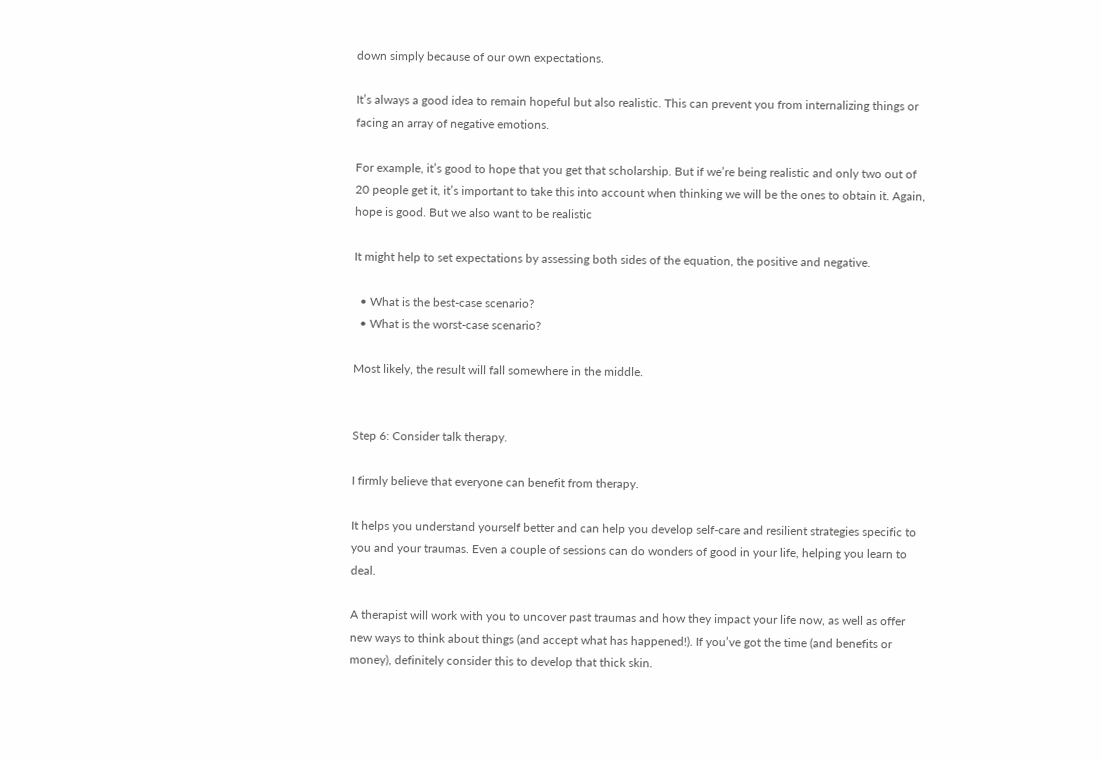down simply because of our own expectations.

It’s always a good idea to remain hopeful but also realistic. This can prevent you from internalizing things or facing an array of negative emotions.

For example, it’s good to hope that you get that scholarship. But if we’re being realistic and only two out of 20 people get it, it’s important to take this into account when thinking we will be the ones to obtain it. Again, hope is good. But we also want to be realistic

It might help to set expectations by assessing both sides of the equation, the positive and negative.

  • What is the best-case scenario?
  • What is the worst-case scenario?

Most likely, the result will fall somewhere in the middle.


Step 6: Consider talk therapy.

I firmly believe that everyone can benefit from therapy.

It helps you understand yourself better and can help you develop self-care and resilient strategies specific to you and your traumas. Even a couple of sessions can do wonders of good in your life, helping you learn to deal.

A therapist will work with you to uncover past traumas and how they impact your life now, as well as offer new ways to think about things (and accept what has happened!). If you’ve got the time (and benefits or money), definitely consider this to develop that thick skin.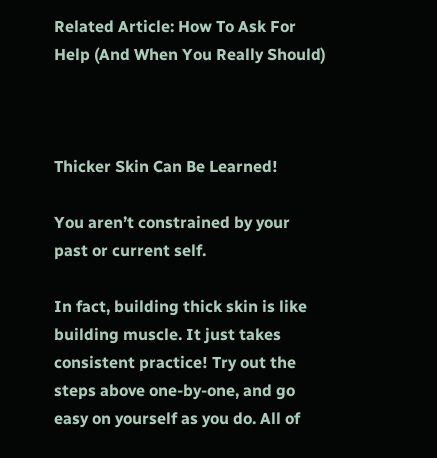Related Article: How To Ask For Help (And When You Really Should)



Thicker Skin Can Be Learned!

You aren’t constrained by your past or current self.

In fact, building thick skin is like building muscle. It just takes consistent practice! Try out the steps above one-by-one, and go easy on yourself as you do. All of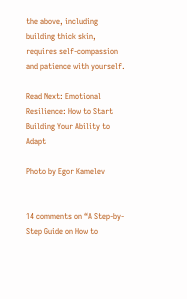the above, including building thick skin, requires self-compassion and patience with yourself.

Read Next: Emotional Resilience: How to Start Building Your Ability to Adapt

Photo by Egor Kamelev


14 comments on “A Step-by-Step Guide on How to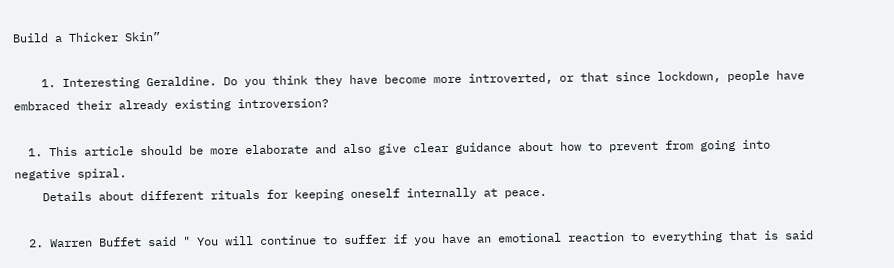Build a Thicker Skin”

    1. Interesting Geraldine. Do you think they have become more introverted, or that since lockdown, people have embraced their already existing introversion?

  1. This article should be more elaborate and also give clear guidance about how to prevent from going into negative spiral.
    Details about different rituals for keeping oneself internally at peace.

  2. Warren Buffet said " You will continue to suffer if you have an emotional reaction to everything that is said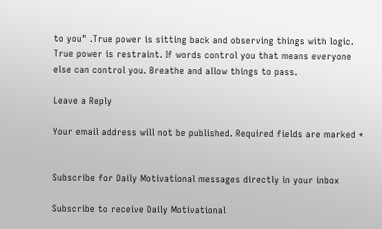to you" .True power is sitting back and observing things with logic. True power is restraint. If words control you that means everyone else can control you. Breathe and allow things to pass.

Leave a Reply

Your email address will not be published. Required fields are marked *


Subscribe for Daily Motivational messages directly in your inbox

Subscribe to receive Daily Motivational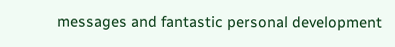messages and fantastic personal development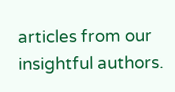articles from our insightful authors.